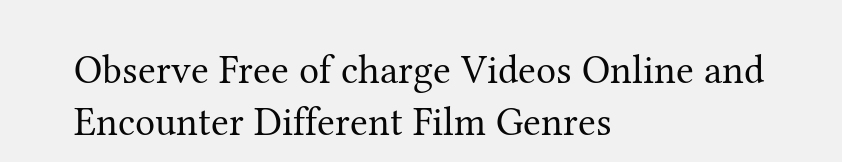Observe Free of charge Videos Online and Encounter Different Film Genres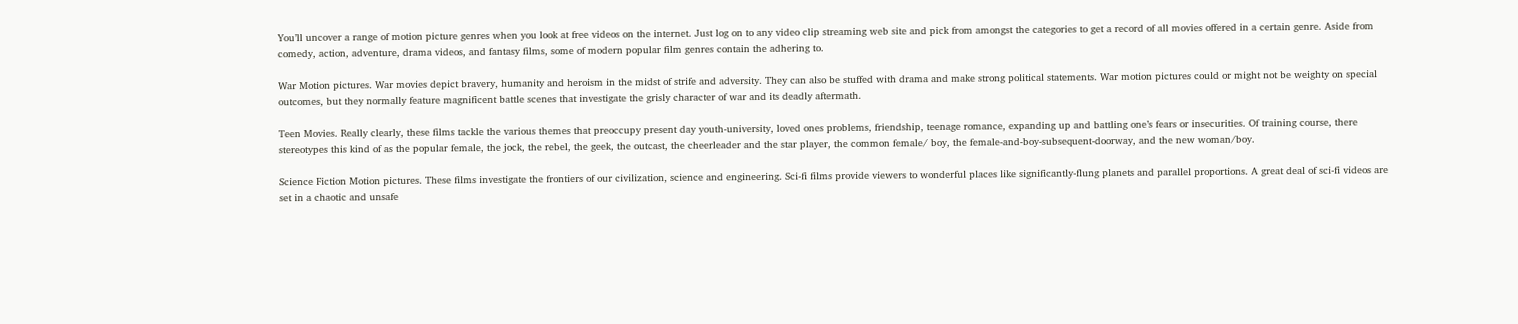You’ll uncover a range of motion picture genres when you look at free videos on the internet. Just log on to any video clip streaming web site and pick from amongst the categories to get a record of all movies offered in a certain genre. Aside from comedy, action, adventure, drama videos, and fantasy films, some of modern popular film genres contain the adhering to.

War Motion pictures. War movies depict bravery, humanity and heroism in the midst of strife and adversity. They can also be stuffed with drama and make strong political statements. War motion pictures could or might not be weighty on special outcomes, but they normally feature magnificent battle scenes that investigate the grisly character of war and its deadly aftermath.

Teen Movies. Really clearly, these films tackle the various themes that preoccupy present day youth-university, loved ones problems, friendship, teenage romance, expanding up and battling one’s fears or insecurities. Of training course, there stereotypes this kind of as the popular female, the jock, the rebel, the geek, the outcast, the cheerleader and the star player, the common female/ boy, the female-and-boy-subsequent-doorway, and the new woman/boy.

Science Fiction Motion pictures. These films investigate the frontiers of our civilization, science and engineering. Sci-fi films provide viewers to wonderful places like significantly-flung planets and parallel proportions. A great deal of sci-fi videos are set in a chaotic and unsafe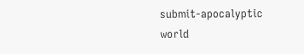submit-apocalyptic world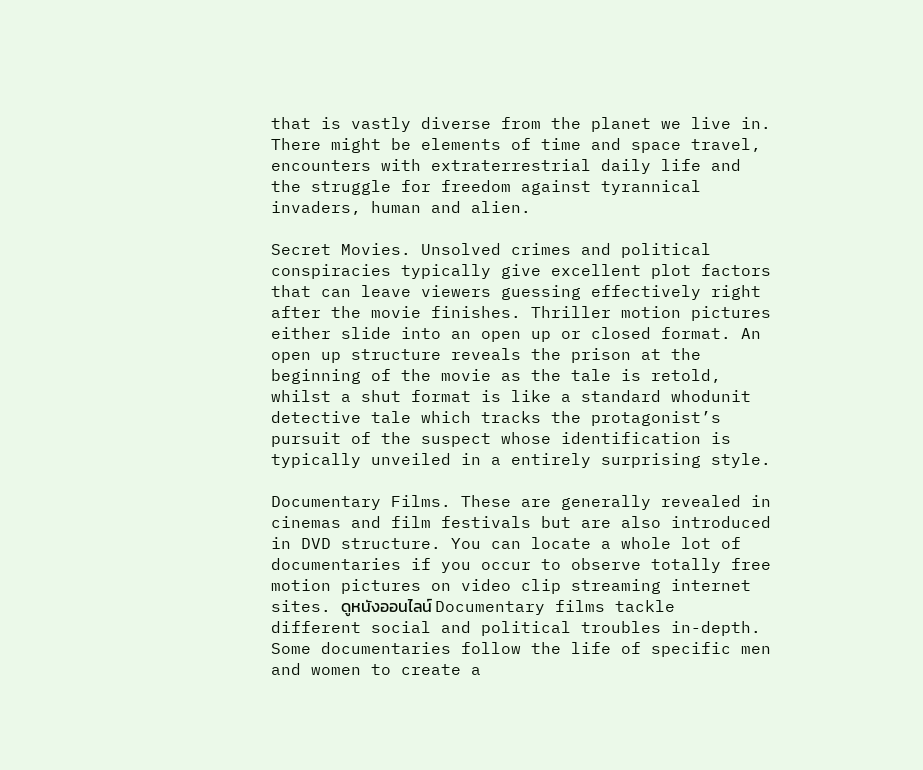that is vastly diverse from the planet we live in. There might be elements of time and space travel, encounters with extraterrestrial daily life and the struggle for freedom against tyrannical invaders, human and alien.

Secret Movies. Unsolved crimes and political conspiracies typically give excellent plot factors that can leave viewers guessing effectively right after the movie finishes. Thriller motion pictures either slide into an open up or closed format. An open up structure reveals the prison at the beginning of the movie as the tale is retold, whilst a shut format is like a standard whodunit detective tale which tracks the protagonist’s pursuit of the suspect whose identification is typically unveiled in a entirely surprising style.

Documentary Films. These are generally revealed in cinemas and film festivals but are also introduced in DVD structure. You can locate a whole lot of documentaries if you occur to observe totally free motion pictures on video clip streaming internet sites. ดูหนังออนไลน์ Documentary films tackle different social and political troubles in-depth. Some documentaries follow the life of specific men and women to create a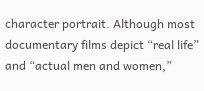character portrait. Although most documentary films depict “real life” and “actual men and women,”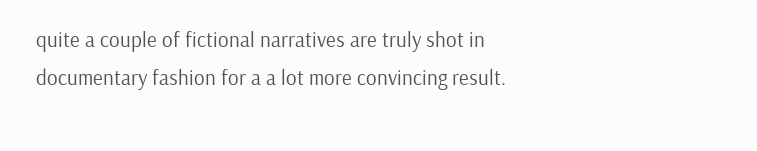quite a couple of fictional narratives are truly shot in documentary fashion for a a lot more convincing result.